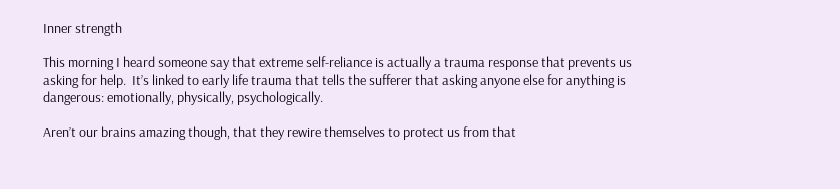Inner strength

This morning I heard someone say that extreme self-reliance is actually a trauma response that prevents us asking for help.  It’s linked to early life trauma that tells the sufferer that asking anyone else for anything is dangerous: emotionally, physically, psychologically.

Aren’t our brains amazing though, that they rewire themselves to protect us from that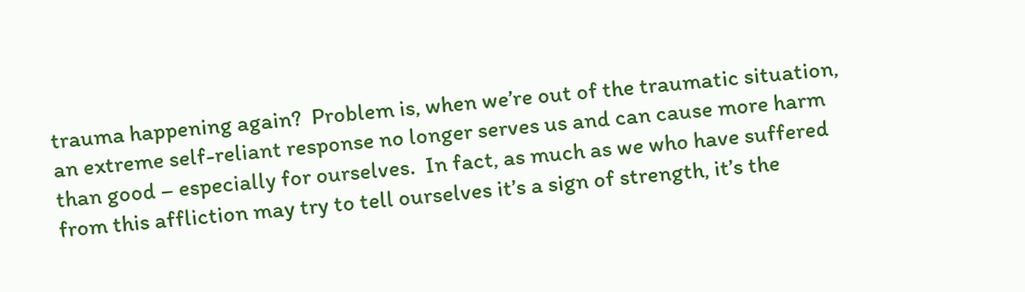trauma happening again?  Problem is, when we’re out of the traumatic situation, an extreme self-reliant response no longer serves us and can cause more harm than good – especially for ourselves.  In fact, as much as we who have suffered from this affliction may try to tell ourselves it’s a sign of strength, it’s the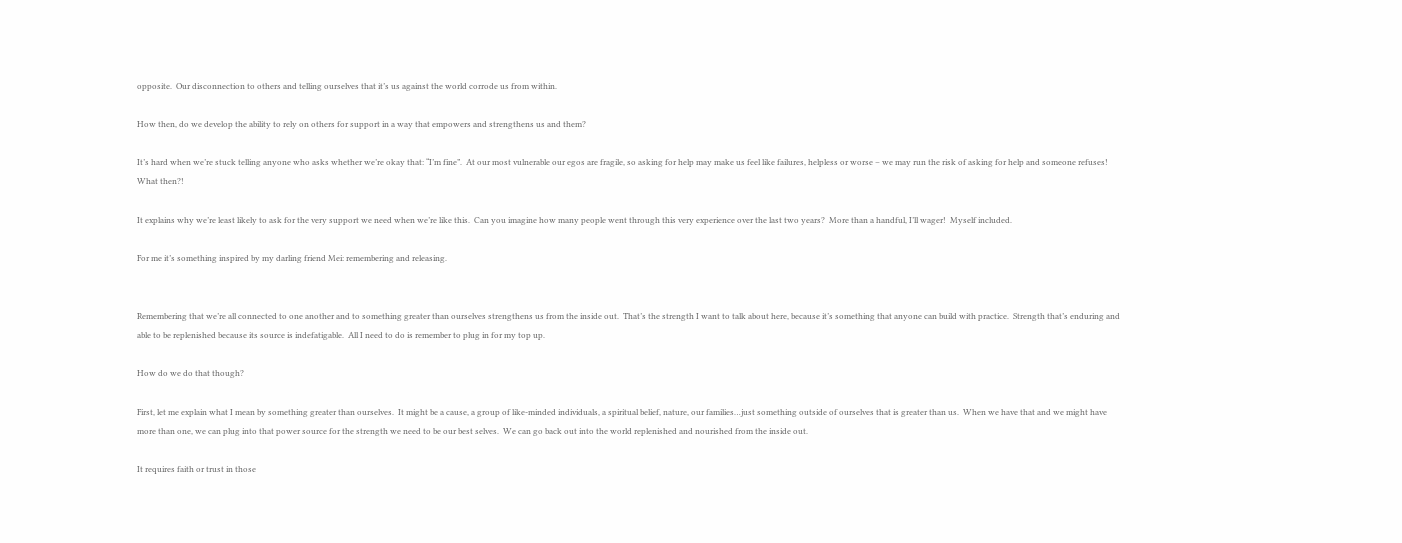opposite.  Our disconnection to others and telling ourselves that it’s us against the world corrode us from within.

How then, do we develop the ability to rely on others for support in a way that empowers and strengthens us and them?

It’s hard when we’re stuck telling anyone who asks whether we’re okay that: “I’m fine”.  At our most vulnerable our egos are fragile, so asking for help may make us feel like failures, helpless or worse – we may run the risk of asking for help and someone refuses!  What then?!

It explains why we’re least likely to ask for the very support we need when we’re like this.  Can you imagine how many people went through this very experience over the last two years?  More than a handful, I’ll wager!  Myself included.

For me it’s something inspired by my darling friend Mei: remembering and releasing.


Remembering that we’re all connected to one another and to something greater than ourselves strengthens us from the inside out.  That’s the strength I want to talk about here, because it’s something that anyone can build with practice.  Strength that’s enduring and able to be replenished because its source is indefatigable.  All I need to do is remember to plug in for my top up.

How do we do that though?

First, let me explain what I mean by something greater than ourselves.  It might be a cause, a group of like-minded individuals, a spiritual belief, nature, our families…just something outside of ourselves that is greater than us.  When we have that and we might have more than one, we can plug into that power source for the strength we need to be our best selves.  We can go back out into the world replenished and nourished from the inside out.

It requires faith or trust in those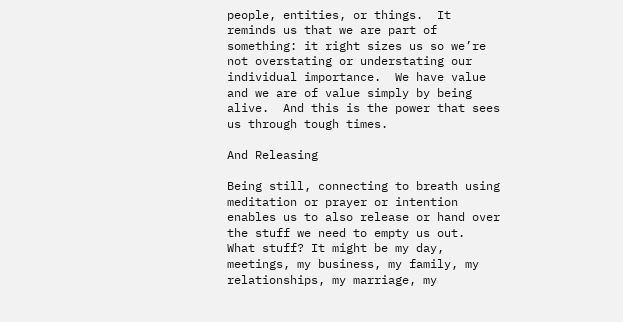people, entities, or things.  It reminds us that we are part of something: it right sizes us so we’re not overstating or understating our individual importance.  We have value and we are of value simply by being alive.  And this is the power that sees us through tough times.

And Releasing

Being still, connecting to breath using meditation or prayer or intention enables us to also release or hand over the stuff we need to empty us out.  What stuff? It might be my day, meetings, my business, my family, my relationships, my marriage, my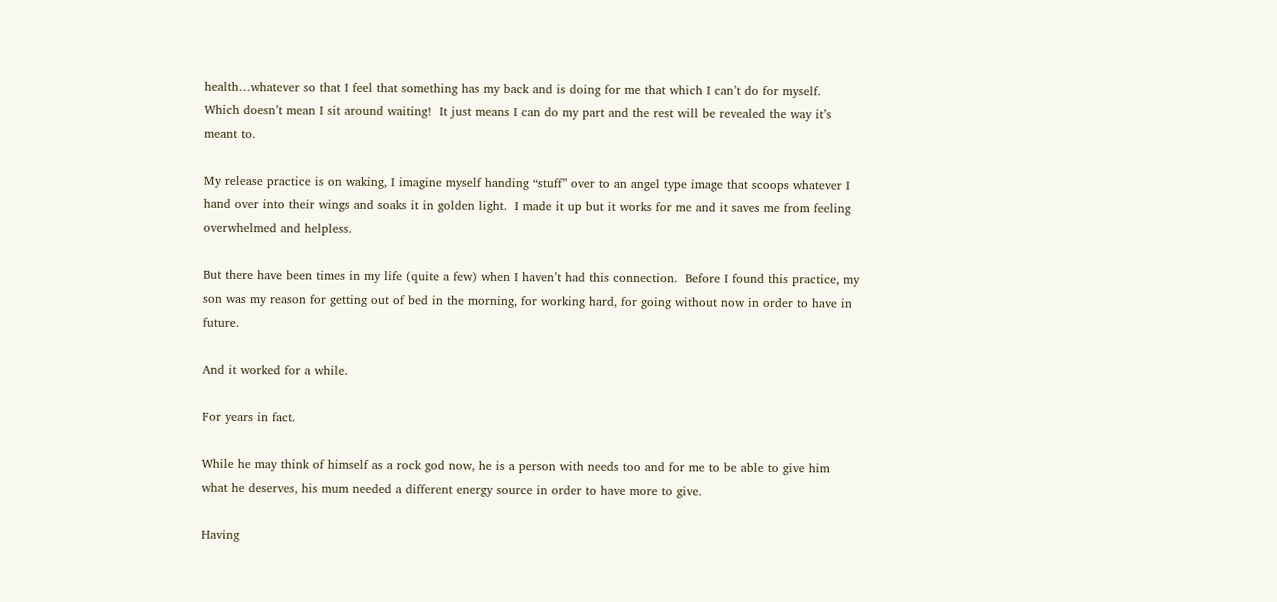health…whatever so that I feel that something has my back and is doing for me that which I can’t do for myself.  Which doesn’t mean I sit around waiting!  It just means I can do my part and the rest will be revealed the way it’s meant to.

My release practice is on waking, I imagine myself handing “stuff” over to an angel type image that scoops whatever I hand over into their wings and soaks it in golden light.  I made it up but it works for me and it saves me from feeling overwhelmed and helpless.

But there have been times in my life (quite a few) when I haven’t had this connection.  Before I found this practice, my son was my reason for getting out of bed in the morning, for working hard, for going without now in order to have in future.

And it worked for a while.

For years in fact.

While he may think of himself as a rock god now, he is a person with needs too and for me to be able to give him what he deserves, his mum needed a different energy source in order to have more to give.

Having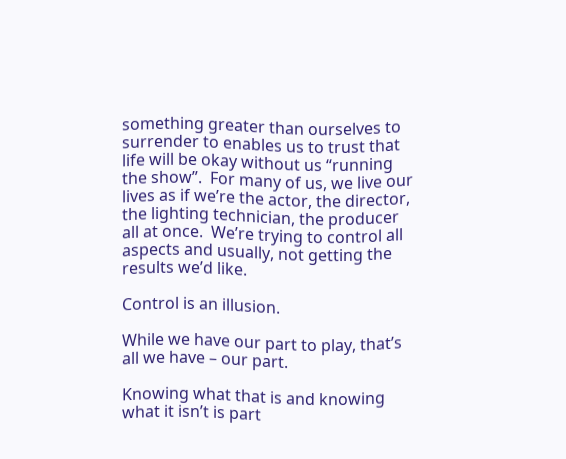something greater than ourselves to surrender to enables us to trust that life will be okay without us “running the show”.  For many of us, we live our lives as if we’re the actor, the director, the lighting technician, the producer all at once.  We’re trying to control all aspects and usually, not getting the results we’d like.

Control is an illusion.

While we have our part to play, that’s all we have – our part.

Knowing what that is and knowing what it isn’t is part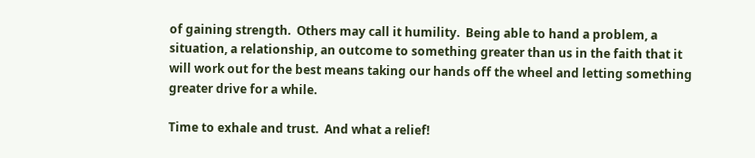of gaining strength.  Others may call it humility.  Being able to hand a problem, a situation, a relationship, an outcome to something greater than us in the faith that it will work out for the best means taking our hands off the wheel and letting something greater drive for a while.

Time to exhale and trust.  And what a relief!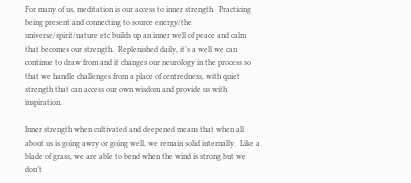For many of us, meditation is our access to inner strength.  Practicing being present and connecting to source energy/the universe/spirit/nature etc builds up an inner well of peace and calm that becomes our strength.  Replenished daily, it’s a well we can continue to draw from and it changes our neurology in the process so that we handle challenges from a place of centredness, with quiet strength that can access our own wisdom and provide us with inspiration.

Inner strength when cultivated and deepened means that when all about us is going awry or going well, we remain solid internally.  Like a blade of grass, we are able to bend when the wind is strong but we don’t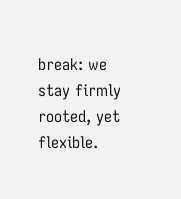break: we stay firmly rooted, yet flexible.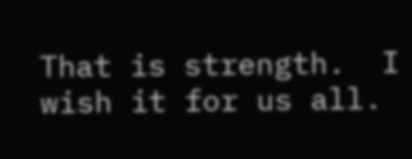That is strength.  I wish it for us all.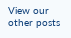View our other posts